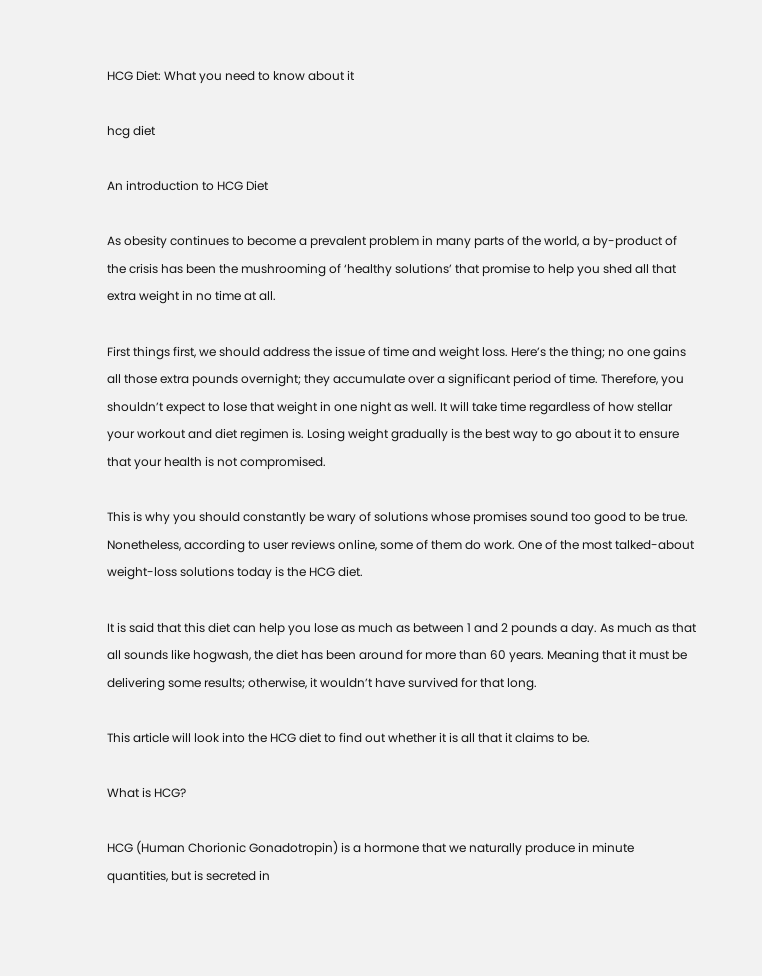HCG Diet: What you need to know about it

hcg diet

An introduction to HCG Diet

As obesity continues to become a prevalent problem in many parts of the world, a by-product of the crisis has been the mushrooming of ‘healthy solutions’ that promise to help you shed all that extra weight in no time at all.

First things first, we should address the issue of time and weight loss. Here’s the thing; no one gains all those extra pounds overnight; they accumulate over a significant period of time. Therefore, you shouldn’t expect to lose that weight in one night as well. It will take time regardless of how stellar your workout and diet regimen is. Losing weight gradually is the best way to go about it to ensure that your health is not compromised.

This is why you should constantly be wary of solutions whose promises sound too good to be true. Nonetheless, according to user reviews online, some of them do work. One of the most talked-about weight-loss solutions today is the HCG diet.

It is said that this diet can help you lose as much as between 1 and 2 pounds a day. As much as that all sounds like hogwash, the diet has been around for more than 60 years. Meaning that it must be delivering some results; otherwise, it wouldn’t have survived for that long.

This article will look into the HCG diet to find out whether it is all that it claims to be.

What is HCG?

HCG (Human Chorionic Gonadotropin) is a hormone that we naturally produce in minute quantities, but is secreted in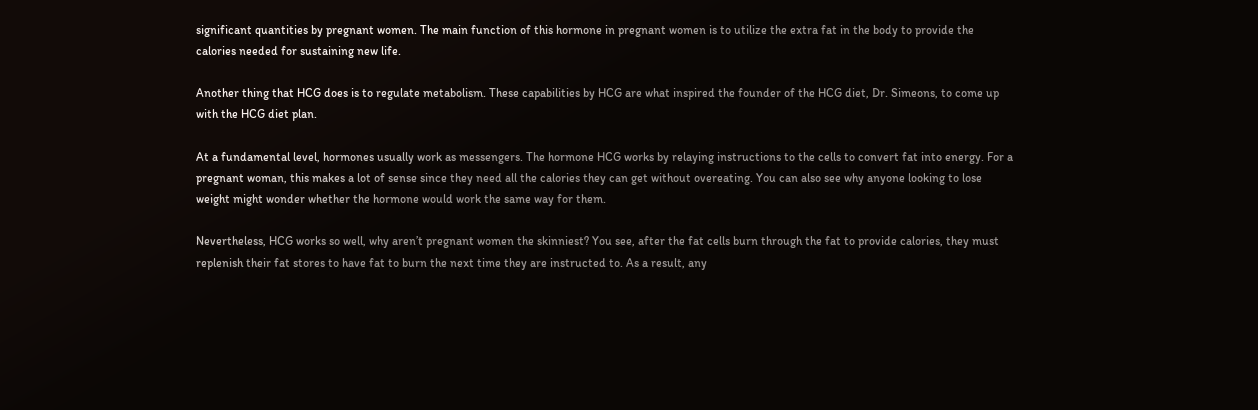significant quantities by pregnant women. The main function of this hormone in pregnant women is to utilize the extra fat in the body to provide the calories needed for sustaining new life.

Another thing that HCG does is to regulate metabolism. These capabilities by HCG are what inspired the founder of the HCG diet, Dr. Simeons, to come up with the HCG diet plan.

At a fundamental level, hormones usually work as messengers. The hormone HCG works by relaying instructions to the cells to convert fat into energy. For a pregnant woman, this makes a lot of sense since they need all the calories they can get without overeating. You can also see why anyone looking to lose weight might wonder whether the hormone would work the same way for them.

Nevertheless, HCG works so well, why aren’t pregnant women the skinniest? You see, after the fat cells burn through the fat to provide calories, they must replenish their fat stores to have fat to burn the next time they are instructed to. As a result, any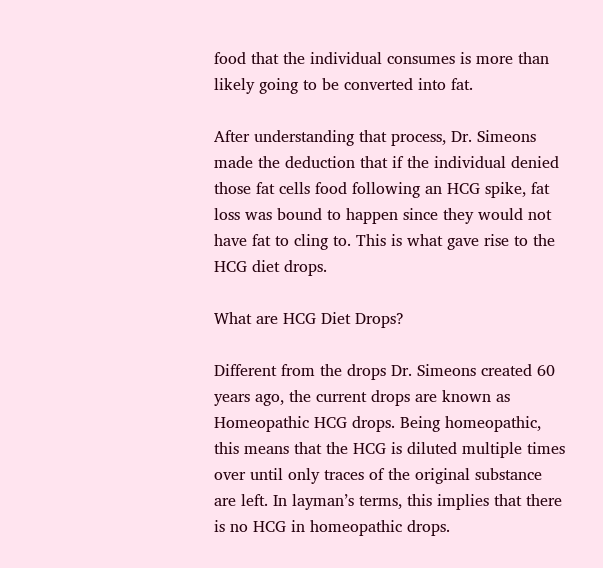food that the individual consumes is more than likely going to be converted into fat.

After understanding that process, Dr. Simeons made the deduction that if the individual denied those fat cells food following an HCG spike, fat loss was bound to happen since they would not have fat to cling to. This is what gave rise to the HCG diet drops.

What are HCG Diet Drops?

Different from the drops Dr. Simeons created 60 years ago, the current drops are known as Homeopathic HCG drops. Being homeopathic, this means that the HCG is diluted multiple times over until only traces of the original substance are left. In layman’s terms, this implies that there is no HCG in homeopathic drops.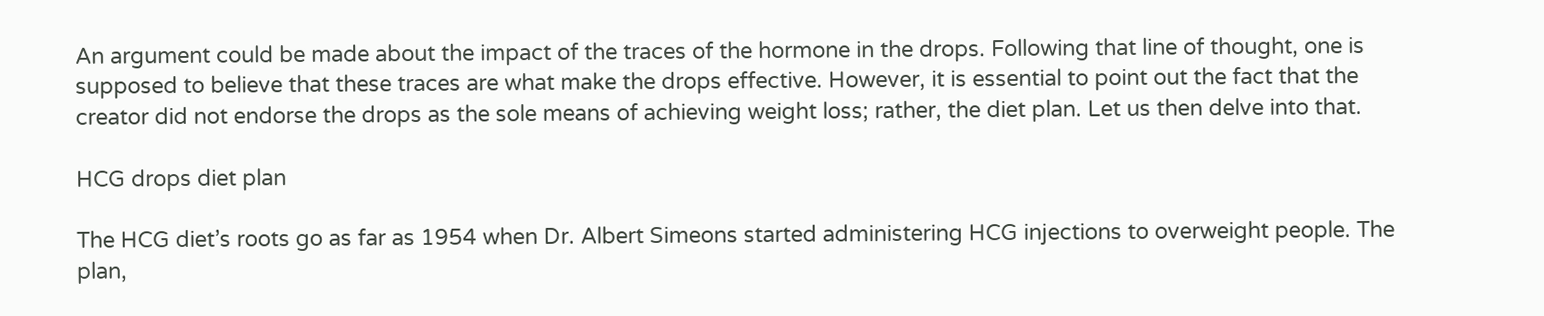An argument could be made about the impact of the traces of the hormone in the drops. Following that line of thought, one is supposed to believe that these traces are what make the drops effective. However, it is essential to point out the fact that the creator did not endorse the drops as the sole means of achieving weight loss; rather, the diet plan. Let us then delve into that.

HCG drops diet plan

The HCG diet’s roots go as far as 1954 when Dr. Albert Simeons started administering HCG injections to overweight people. The plan,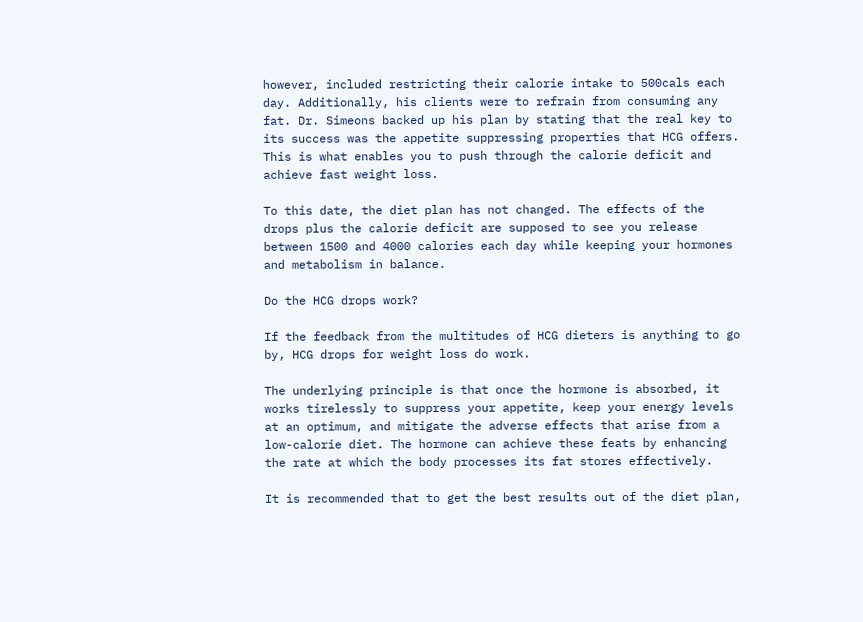however, included restricting their calorie intake to 500cals each day. Additionally, his clients were to refrain from consuming any fat. Dr. Simeons backed up his plan by stating that the real key to its success was the appetite suppressing properties that HCG offers. This is what enables you to push through the calorie deficit and achieve fast weight loss.

To this date, the diet plan has not changed. The effects of the drops plus the calorie deficit are supposed to see you release between 1500 and 4000 calories each day while keeping your hormones and metabolism in balance.

Do the HCG drops work?

If the feedback from the multitudes of HCG dieters is anything to go by, HCG drops for weight loss do work.

The underlying principle is that once the hormone is absorbed, it works tirelessly to suppress your appetite, keep your energy levels at an optimum, and mitigate the adverse effects that arise from a low-calorie diet. The hormone can achieve these feats by enhancing the rate at which the body processes its fat stores effectively.

It is recommended that to get the best results out of the diet plan,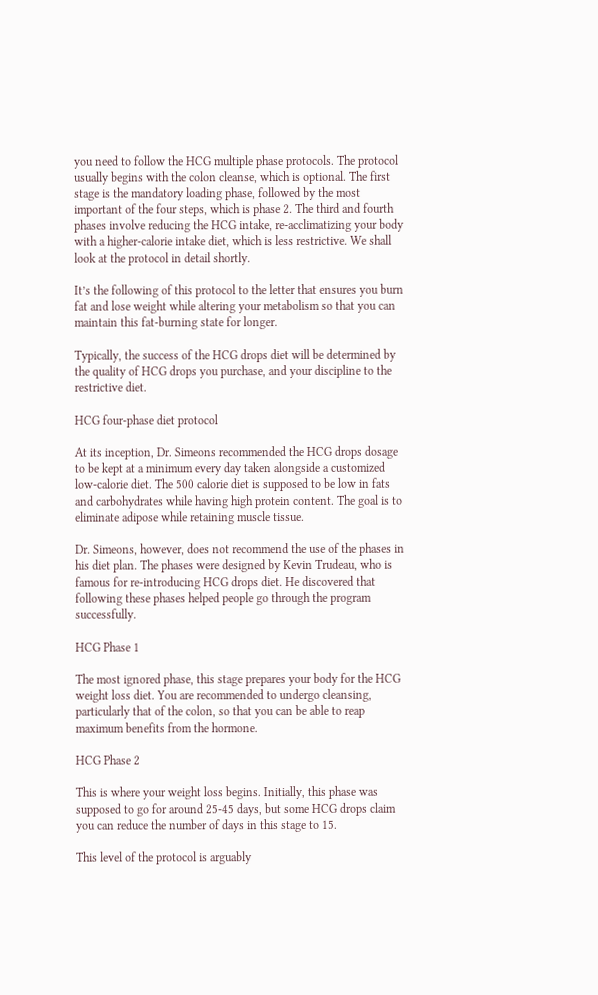you need to follow the HCG multiple phase protocols. The protocol usually begins with the colon cleanse, which is optional. The first stage is the mandatory loading phase, followed by the most important of the four steps, which is phase 2. The third and fourth phases involve reducing the HCG intake, re-acclimatizing your body with a higher-calorie intake diet, which is less restrictive. We shall look at the protocol in detail shortly.

It’s the following of this protocol to the letter that ensures you burn fat and lose weight while altering your metabolism so that you can maintain this fat-burning state for longer.

Typically, the success of the HCG drops diet will be determined by the quality of HCG drops you purchase, and your discipline to the restrictive diet.

HCG four-phase diet protocol

At its inception, Dr. Simeons recommended the HCG drops dosage to be kept at a minimum every day taken alongside a customized low-calorie diet. The 500 calorie diet is supposed to be low in fats and carbohydrates while having high protein content. The goal is to eliminate adipose while retaining muscle tissue.

Dr. Simeons, however, does not recommend the use of the phases in his diet plan. The phases were designed by Kevin Trudeau, who is famous for re-introducing HCG drops diet. He discovered that following these phases helped people go through the program successfully.

HCG Phase 1

The most ignored phase, this stage prepares your body for the HCG weight loss diet. You are recommended to undergo cleansing, particularly that of the colon, so that you can be able to reap maximum benefits from the hormone.

HCG Phase 2

This is where your weight loss begins. Initially, this phase was supposed to go for around 25-45 days, but some HCG drops claim you can reduce the number of days in this stage to 15.

This level of the protocol is arguably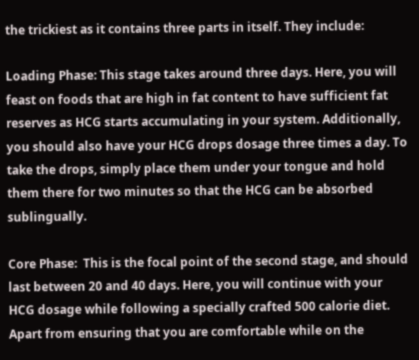the trickiest as it contains three parts in itself. They include:

Loading Phase: This stage takes around three days. Here, you will feast on foods that are high in fat content to have sufficient fat reserves as HCG starts accumulating in your system. Additionally, you should also have your HCG drops dosage three times a day. To take the drops, simply place them under your tongue and hold them there for two minutes so that the HCG can be absorbed sublingually.

Core Phase:  This is the focal point of the second stage, and should last between 20 and 40 days. Here, you will continue with your HCG dosage while following a specially crafted 500 calorie diet. Apart from ensuring that you are comfortable while on the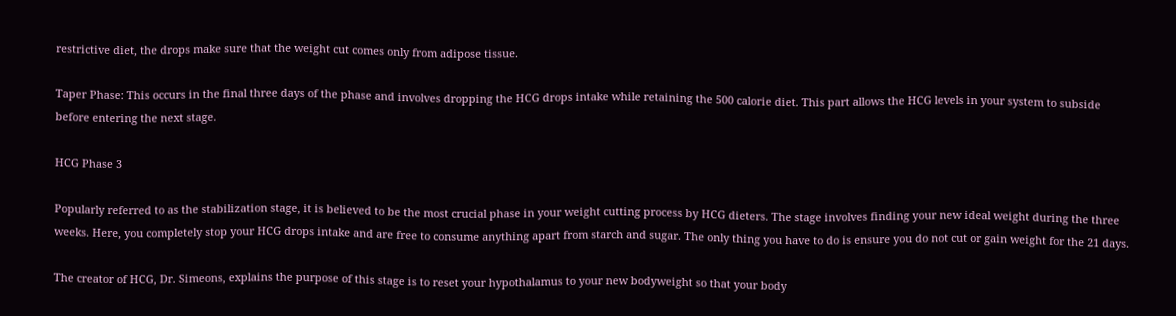restrictive diet, the drops make sure that the weight cut comes only from adipose tissue.

Taper Phase: This occurs in the final three days of the phase and involves dropping the HCG drops intake while retaining the 500 calorie diet. This part allows the HCG levels in your system to subside before entering the next stage.

HCG Phase 3

Popularly referred to as the stabilization stage, it is believed to be the most crucial phase in your weight cutting process by HCG dieters. The stage involves finding your new ideal weight during the three weeks. Here, you completely stop your HCG drops intake and are free to consume anything apart from starch and sugar. The only thing you have to do is ensure you do not cut or gain weight for the 21 days.

The creator of HCG, Dr. Simeons, explains the purpose of this stage is to reset your hypothalamus to your new bodyweight so that your body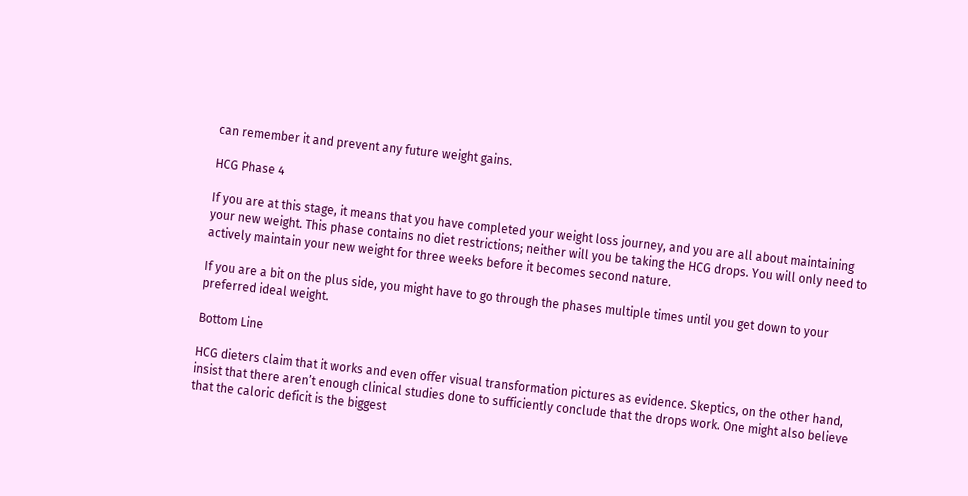can remember it and prevent any future weight gains.

HCG Phase 4

If you are at this stage, it means that you have completed your weight loss journey, and you are all about maintaining your new weight. This phase contains no diet restrictions; neither will you be taking the HCG drops. You will only need to actively maintain your new weight for three weeks before it becomes second nature.

If you are a bit on the plus side, you might have to go through the phases multiple times until you get down to your preferred ideal weight.

Bottom Line

HCG dieters claim that it works and even offer visual transformation pictures as evidence. Skeptics, on the other hand, insist that there aren’t enough clinical studies done to sufficiently conclude that the drops work. One might also believe that the caloric deficit is the biggest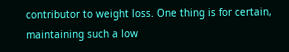contributor to weight loss. One thing is for certain, maintaining such a low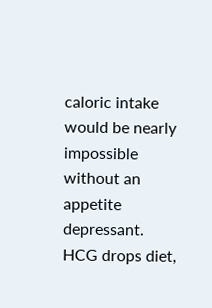caloric intake would be nearly impossible without an appetite depressant. HCG drops diet,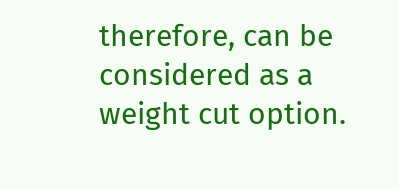therefore, can be considered as a weight cut option.